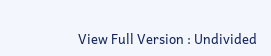View Full Version : Undivided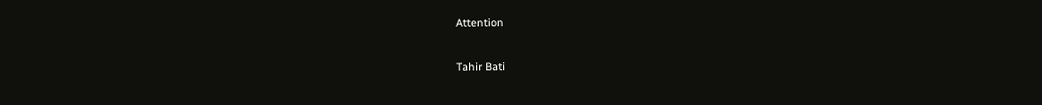Attention

Tahir Bati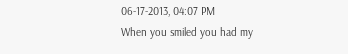06-17-2013, 04:07 PM
When you smiled you had my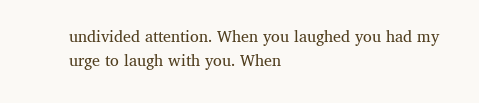undivided attention. When you laughed you had my urge to laugh with you. When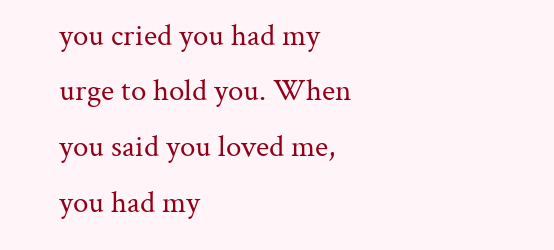you cried you had my urge to hold you. When you said you loved me, you had my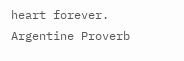heart forever. Argentine Proverb